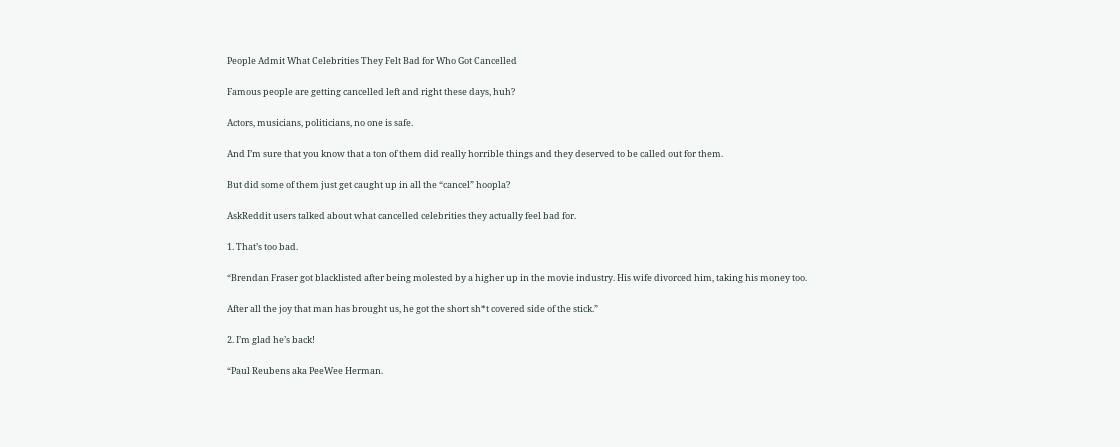People Admit What Celebrities They Felt Bad for Who Got Cancelled

Famous people are getting cancelled left and right these days, huh?

Actors, musicians, politicians, no one is safe.

And I’m sure that you know that a ton of them did really horrible things and they deserved to be called out for them.

But did some of them just get caught up in all the “cancel” hoopla?

AskReddit users talked about what cancelled celebrities they actually feel bad for.

1. That’s too bad.

“Brendan Fraser got blacklisted after being molested by a higher up in the movie industry. His wife divorced him, taking his money too.

After all the joy that man has brought us, he got the short sh*t covered side of the stick.”

2. I’m glad he’s back!

“Paul Reubens aka PeeWee Herman.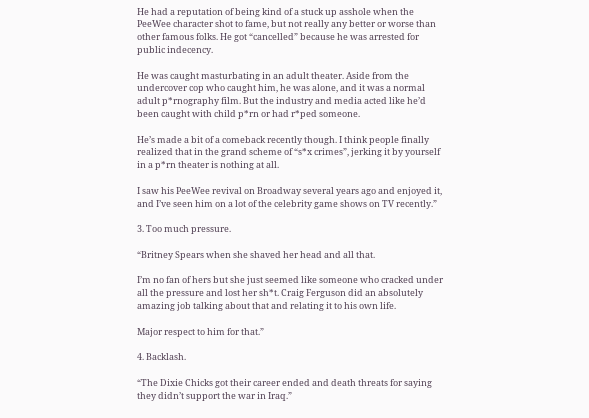He had a reputation of being kind of a stuck up asshole when the PeeWee character shot to fame, but not really any better or worse than other famous folks. He got “cancelled” because he was arrested for public indecency.

He was caught masturbating in an adult theater. Aside from the undercover cop who caught him, he was alone, and it was a normal adult p*rnography film. But the industry and media acted like he’d been caught with child p*rn or had r*ped someone.

He’s made a bit of a comeback recently though. I think people finally realized that in the grand scheme of “s*x crimes”, jerking it by yourself in a p*rn theater is nothing at all.

I saw his PeeWee revival on Broadway several years ago and enjoyed it, and I’ve seen him on a lot of the celebrity game shows on TV recently.”

3. Too much pressure.

“Britney Spears when she shaved her head and all that.

I’m no fan of hers but she just seemed like someone who cracked under all the pressure and lost her sh*t. Craig Ferguson did an absolutely amazing job talking about that and relating it to his own life.

Major respect to him for that.”

4. Backlash.

“The Dixie Chicks got their career ended and death threats for saying they didn’t support the war in Iraq.”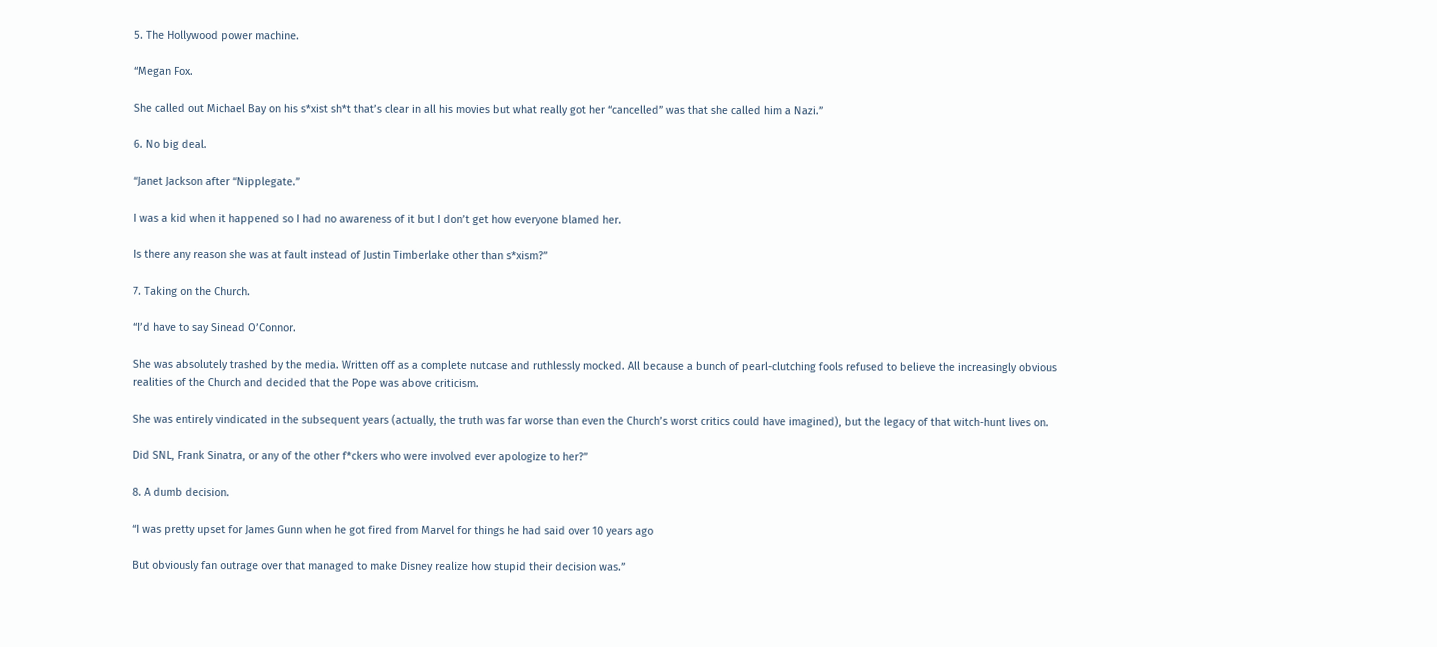5. The Hollywood power machine.

“Megan Fox.

She called out Michael Bay on his s*xist sh*t that’s clear in all his movies but what really got her “cancelled” was that she called him a Nazi.”

6. No big deal.

“Janet Jackson after “Nipplegate.”

I was a kid when it happened so I had no awareness of it but I don’t get how everyone blamed her.

Is there any reason she was at fault instead of Justin Timberlake other than s*xism?”

7. Taking on the Church.

“I’d have to say Sinead O’Connor.

She was absolutely trashed by the media. Written off as a complete nutcase and ruthlessly mocked. All because a bunch of pearl-clutching fools refused to believe the increasingly obvious realities of the Church and decided that the Pope was above criticism.

She was entirely vindicated in the subsequent years (actually, the truth was far worse than even the Church’s worst critics could have imagined), but the legacy of that witch-hunt lives on.

Did SNL, Frank Sinatra, or any of the other f*ckers who were involved ever apologize to her?”

8. A dumb decision.

“I was pretty upset for James Gunn when he got fired from Marvel for things he had said over 10 years ago

But obviously fan outrage over that managed to make Disney realize how stupid their decision was.”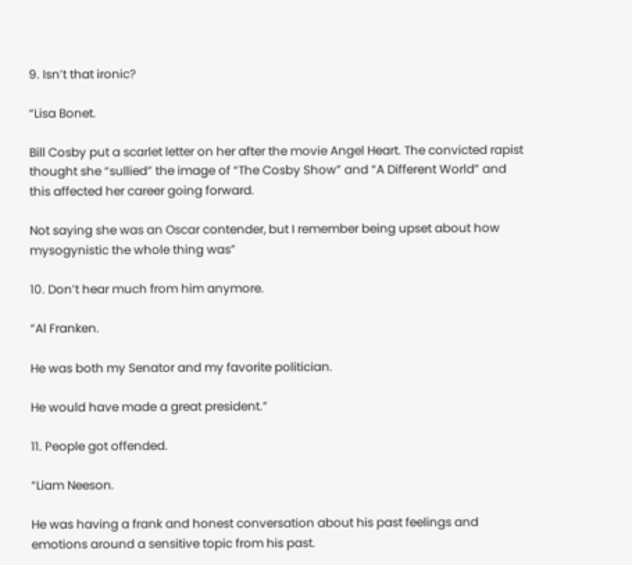9. Isn’t that ironic?

“Lisa Bonet.

Bill Cosby put a scarlet letter on her after the movie Angel Heart. The convicted rapist thought she “sullied” the image of “The Cosby Show” and “A Different World” and this affected her career going forward.

Not saying she was an Oscar contender, but I remember being upset about how mysogynistic the whole thing was”

10. Don’t hear much from him anymore.

“Al Franken.

He was both my Senator and my favorite politician.

He would have made a great president.”

11. People got offended.

“Liam Neeson.

He was having a frank and honest conversation about his past feelings and emotions around a sensitive topic from his past.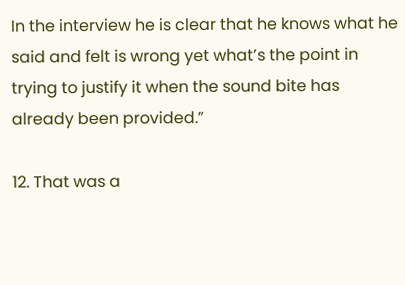In the interview he is clear that he knows what he said and felt is wrong yet what’s the point in trying to justify it when the sound bite has already been provided.”

12. That was a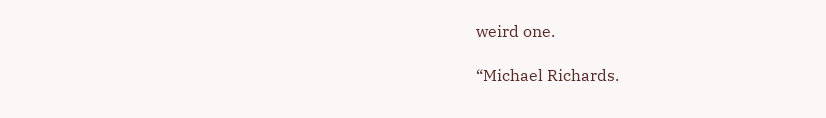weird one.

“Michael Richards.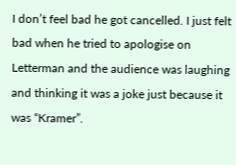I don’t feel bad he got cancelled. I just felt bad when he tried to apologise on Letterman and the audience was laughing and thinking it was a joke just because it was “Kramer”.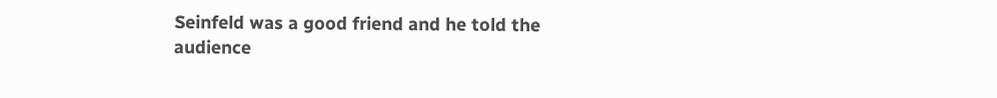Seinfeld was a good friend and he told the audience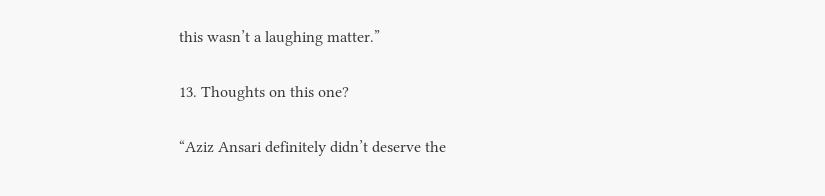this wasn’t a laughing matter.”

13. Thoughts on this one?

“Aziz Ansari definitely didn’t deserve the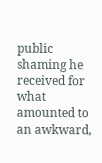public shaming he received for what amounted to an awkward,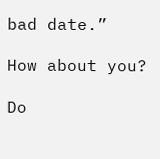bad date.”

How about you?

Do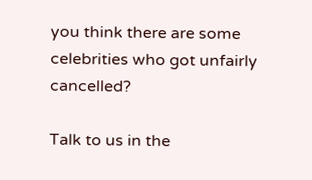you think there are some celebrities who got unfairly cancelled?

Talk to us in the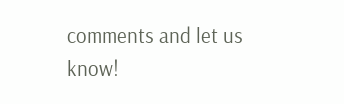comments and let us know!